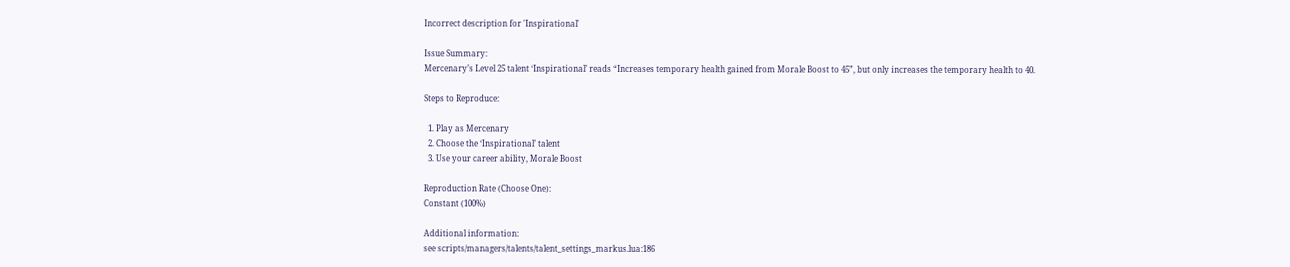Incorrect description for 'Inspirational'

Issue Summary:
Mercenary’s Level 25 talent ‘Inspirational’ reads “Increases temporary health gained from Morale Boost to 45”, but only increases the temporary health to 40.

Steps to Reproduce:

  1. Play as Mercenary
  2. Choose the ‘Inspirational’ talent
  3. Use your career ability, Morale Boost

Reproduction Rate (Choose One):
Constant (100%)

Additional information:
see scripts/managers/talents/talent_settings_markus.lua:186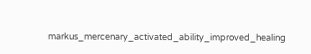markus_mercenary_activated_ability_improved_healing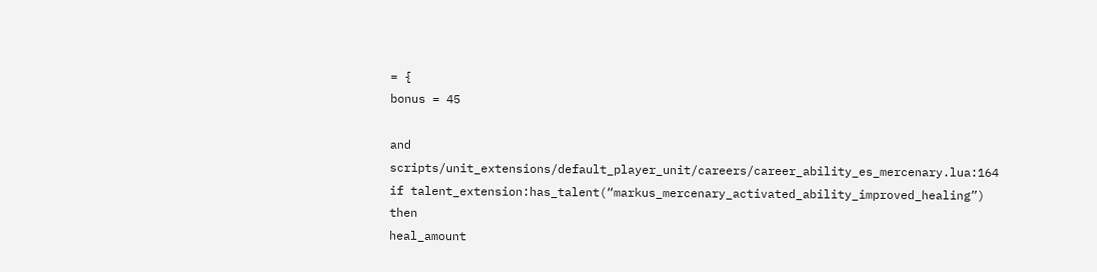= {
bonus = 45

and scripts/unit_extensions/default_player_unit/careers/career_ability_es_mercenary.lua:164
if talent_extension:has_talent(“markus_mercenary_activated_ability_improved_healing”) then
heal_amount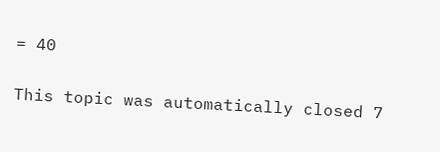= 40

This topic was automatically closed 7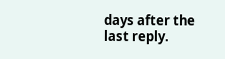days after the last reply.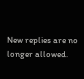New replies are no longer allowed.